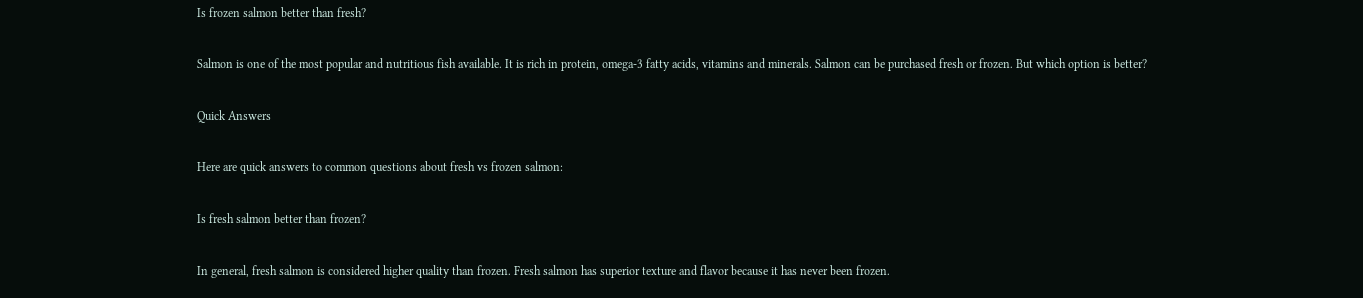Is frozen salmon better than fresh?

Salmon is one of the most popular and nutritious fish available. It is rich in protein, omega-3 fatty acids, vitamins and minerals. Salmon can be purchased fresh or frozen. But which option is better?

Quick Answers

Here are quick answers to common questions about fresh vs frozen salmon:

Is fresh salmon better than frozen?

In general, fresh salmon is considered higher quality than frozen. Fresh salmon has superior texture and flavor because it has never been frozen.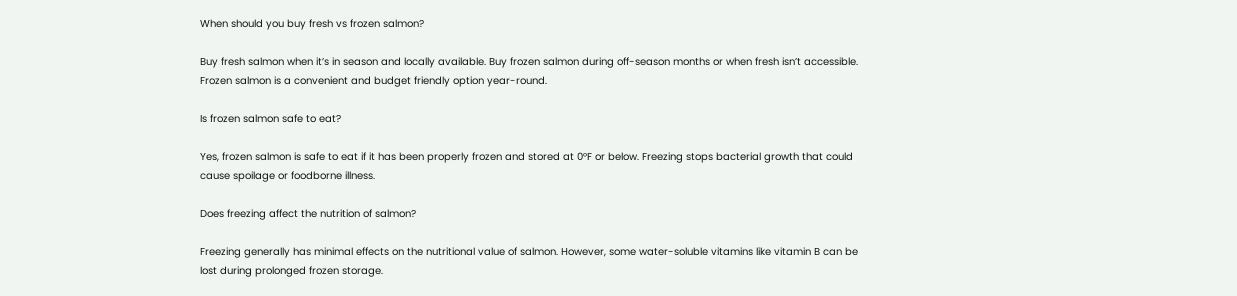When should you buy fresh vs frozen salmon?

Buy fresh salmon when it’s in season and locally available. Buy frozen salmon during off-season months or when fresh isn’t accessible. Frozen salmon is a convenient and budget friendly option year-round.

Is frozen salmon safe to eat?

Yes, frozen salmon is safe to eat if it has been properly frozen and stored at 0°F or below. Freezing stops bacterial growth that could cause spoilage or foodborne illness.

Does freezing affect the nutrition of salmon?

Freezing generally has minimal effects on the nutritional value of salmon. However, some water-soluble vitamins like vitamin B can be lost during prolonged frozen storage.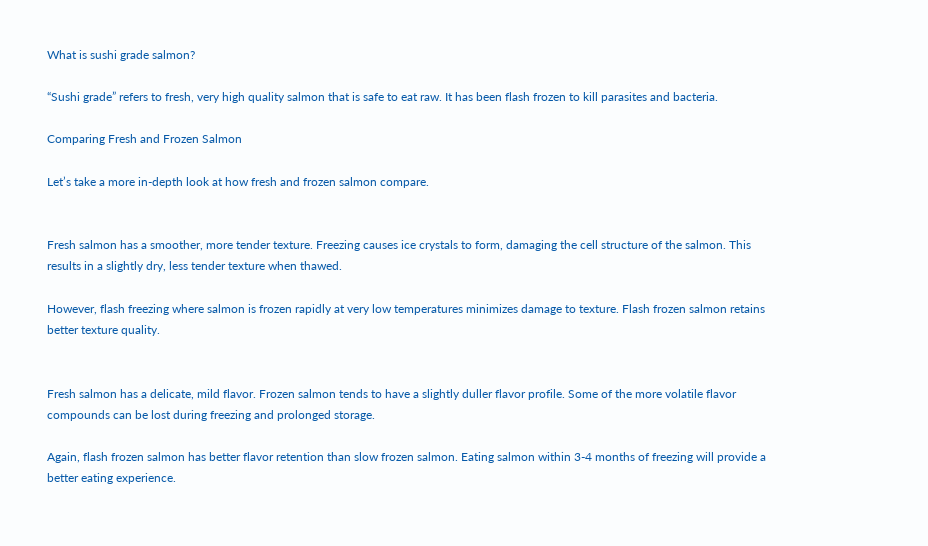What is sushi grade salmon?

“Sushi grade” refers to fresh, very high quality salmon that is safe to eat raw. It has been flash frozen to kill parasites and bacteria.

Comparing Fresh and Frozen Salmon

Let’s take a more in-depth look at how fresh and frozen salmon compare.


Fresh salmon has a smoother, more tender texture. Freezing causes ice crystals to form, damaging the cell structure of the salmon. This results in a slightly dry, less tender texture when thawed.

However, flash freezing where salmon is frozen rapidly at very low temperatures minimizes damage to texture. Flash frozen salmon retains better texture quality.


Fresh salmon has a delicate, mild flavor. Frozen salmon tends to have a slightly duller flavor profile. Some of the more volatile flavor compounds can be lost during freezing and prolonged storage.

Again, flash frozen salmon has better flavor retention than slow frozen salmon. Eating salmon within 3-4 months of freezing will provide a better eating experience.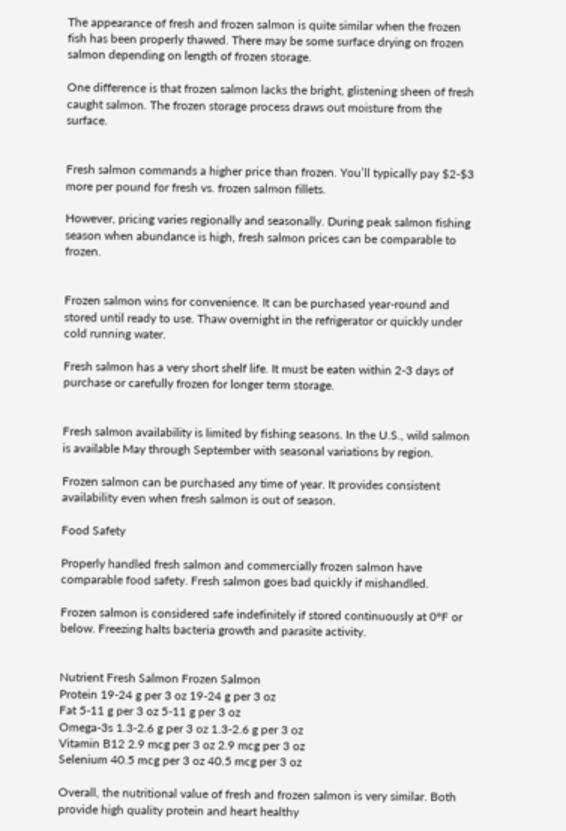The appearance of fresh and frozen salmon is quite similar when the frozen fish has been properly thawed. There may be some surface drying on frozen salmon depending on length of frozen storage.

One difference is that frozen salmon lacks the bright, glistening sheen of fresh caught salmon. The frozen storage process draws out moisture from the surface.


Fresh salmon commands a higher price than frozen. You’ll typically pay $2-$3 more per pound for fresh vs. frozen salmon fillets.

However, pricing varies regionally and seasonally. During peak salmon fishing season when abundance is high, fresh salmon prices can be comparable to frozen.


Frozen salmon wins for convenience. It can be purchased year-round and stored until ready to use. Thaw overnight in the refrigerator or quickly under cold running water.

Fresh salmon has a very short shelf life. It must be eaten within 2-3 days of purchase or carefully frozen for longer term storage.


Fresh salmon availability is limited by fishing seasons. In the U.S., wild salmon is available May through September with seasonal variations by region.

Frozen salmon can be purchased any time of year. It provides consistent availability even when fresh salmon is out of season.

Food Safety

Properly handled fresh salmon and commercially frozen salmon have comparable food safety. Fresh salmon goes bad quickly if mishandled.

Frozen salmon is considered safe indefinitely if stored continuously at 0°F or below. Freezing halts bacteria growth and parasite activity.


Nutrient Fresh Salmon Frozen Salmon
Protein 19-24 g per 3 oz 19-24 g per 3 oz
Fat 5-11 g per 3 oz 5-11 g per 3 oz
Omega-3s 1.3-2.6 g per 3 oz 1.3-2.6 g per 3 oz
Vitamin B12 2.9 mcg per 3 oz 2.9 mcg per 3 oz
Selenium 40.5 mcg per 3 oz 40.5 mcg per 3 oz

Overall, the nutritional value of fresh and frozen salmon is very similar. Both provide high quality protein and heart healthy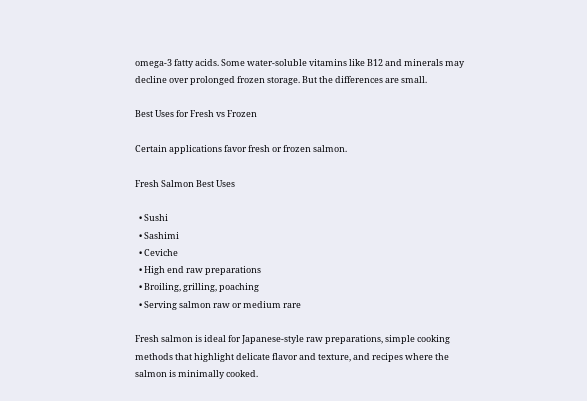omega-3 fatty acids. Some water-soluble vitamins like B12 and minerals may decline over prolonged frozen storage. But the differences are small.

Best Uses for Fresh vs Frozen

Certain applications favor fresh or frozen salmon.

Fresh Salmon Best Uses

  • Sushi
  • Sashimi
  • Ceviche
  • High end raw preparations
  • Broiling, grilling, poaching
  • Serving salmon raw or medium rare

Fresh salmon is ideal for Japanese-style raw preparations, simple cooking methods that highlight delicate flavor and texture, and recipes where the salmon is minimally cooked.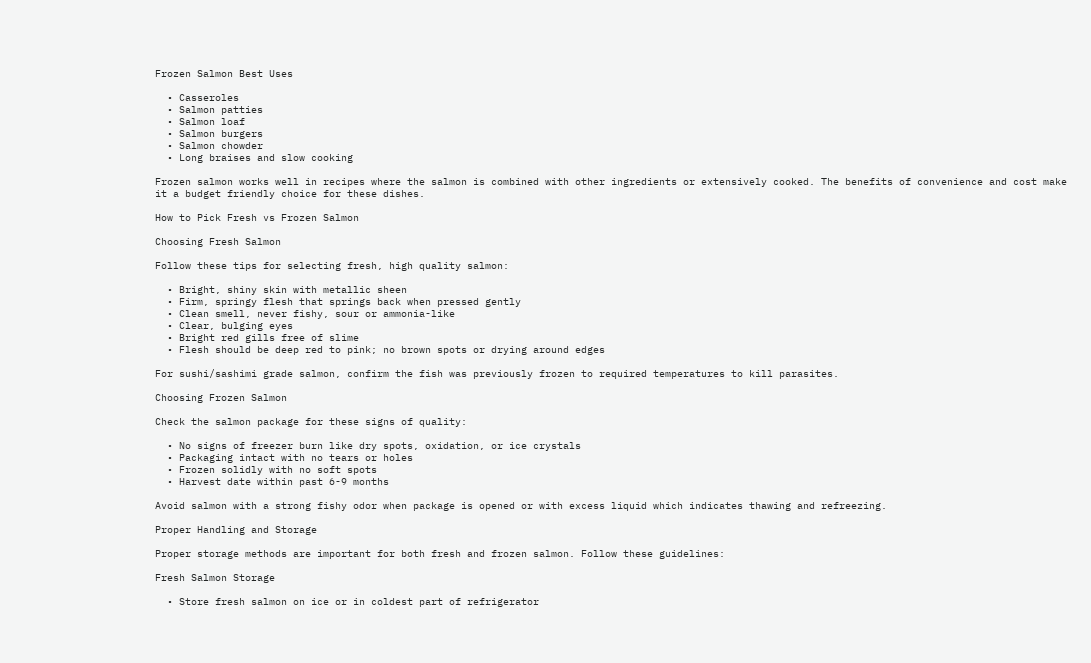Frozen Salmon Best Uses

  • Casseroles
  • Salmon patties
  • Salmon loaf
  • Salmon burgers
  • Salmon chowder
  • Long braises and slow cooking

Frozen salmon works well in recipes where the salmon is combined with other ingredients or extensively cooked. The benefits of convenience and cost make it a budget friendly choice for these dishes.

How to Pick Fresh vs Frozen Salmon

Choosing Fresh Salmon

Follow these tips for selecting fresh, high quality salmon:

  • Bright, shiny skin with metallic sheen
  • Firm, springy flesh that springs back when pressed gently
  • Clean smell, never fishy, sour or ammonia-like
  • Clear, bulging eyes
  • Bright red gills free of slime
  • Flesh should be deep red to pink; no brown spots or drying around edges

For sushi/sashimi grade salmon, confirm the fish was previously frozen to required temperatures to kill parasites.

Choosing Frozen Salmon

Check the salmon package for these signs of quality:

  • No signs of freezer burn like dry spots, oxidation, or ice crystals
  • Packaging intact with no tears or holes
  • Frozen solidly with no soft spots
  • Harvest date within past 6-9 months

Avoid salmon with a strong fishy odor when package is opened or with excess liquid which indicates thawing and refreezing.

Proper Handling and Storage

Proper storage methods are important for both fresh and frozen salmon. Follow these guidelines:

Fresh Salmon Storage

  • Store fresh salmon on ice or in coldest part of refrigerator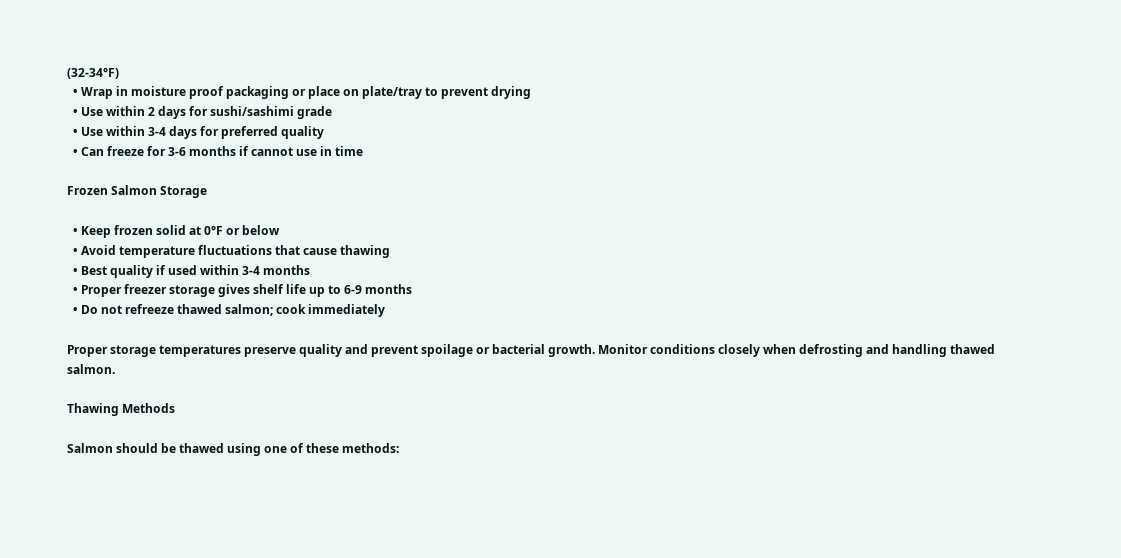(32-34°F)
  • Wrap in moisture proof packaging or place on plate/tray to prevent drying
  • Use within 2 days for sushi/sashimi grade
  • Use within 3-4 days for preferred quality
  • Can freeze for 3-6 months if cannot use in time

Frozen Salmon Storage

  • Keep frozen solid at 0°F or below
  • Avoid temperature fluctuations that cause thawing
  • Best quality if used within 3-4 months
  • Proper freezer storage gives shelf life up to 6-9 months
  • Do not refreeze thawed salmon; cook immediately

Proper storage temperatures preserve quality and prevent spoilage or bacterial growth. Monitor conditions closely when defrosting and handling thawed salmon.

Thawing Methods

Salmon should be thawed using one of these methods: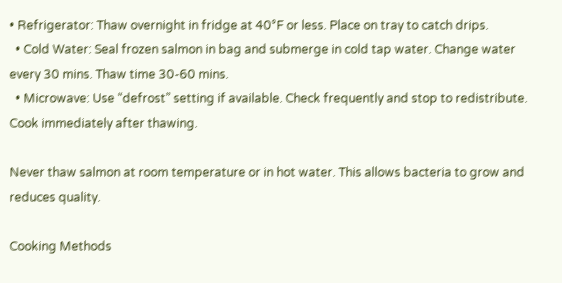• Refrigerator: Thaw overnight in fridge at 40°F or less. Place on tray to catch drips.
  • Cold Water: Seal frozen salmon in bag and submerge in cold tap water. Change water every 30 mins. Thaw time 30-60 mins.
  • Microwave: Use “defrost” setting if available. Check frequently and stop to redistribute. Cook immediately after thawing.

Never thaw salmon at room temperature or in hot water. This allows bacteria to grow and reduces quality.

Cooking Methods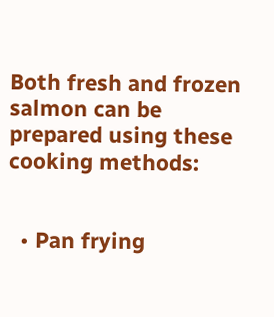Both fresh and frozen salmon can be prepared using these cooking methods:


  • Pan frying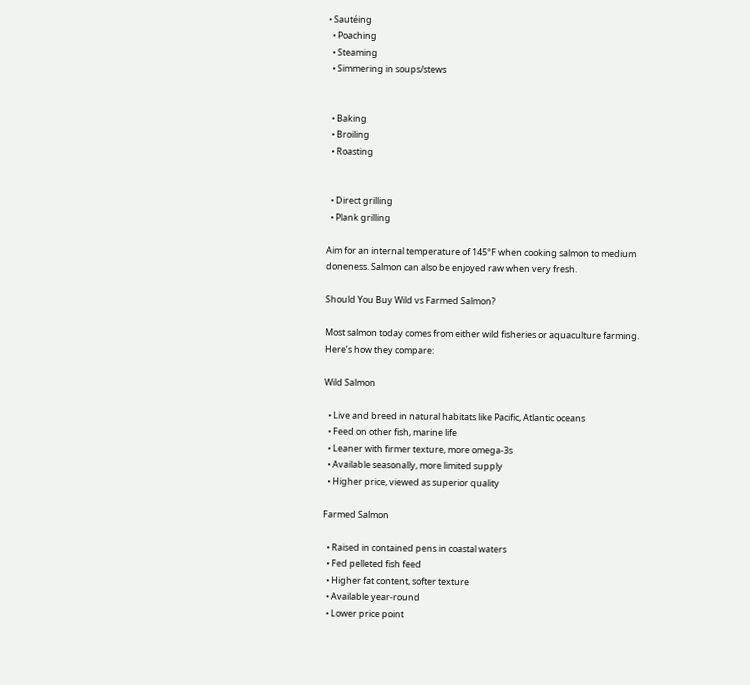• Sautéing
  • Poaching
  • Steaming
  • Simmering in soups/stews


  • Baking
  • Broiling
  • Roasting


  • Direct grilling
  • Plank grilling

Aim for an internal temperature of 145°F when cooking salmon to medium doneness. Salmon can also be enjoyed raw when very fresh.

Should You Buy Wild vs Farmed Salmon?

Most salmon today comes from either wild fisheries or aquaculture farming. Here’s how they compare:

Wild Salmon

  • Live and breed in natural habitats like Pacific, Atlantic oceans
  • Feed on other fish, marine life
  • Leaner with firmer texture, more omega-3s
  • Available seasonally, more limited supply
  • Higher price, viewed as superior quality

Farmed Salmon

  • Raised in contained pens in coastal waters
  • Fed pelleted fish feed
  • Higher fat content, softer texture
  • Available year-round
  • Lower price point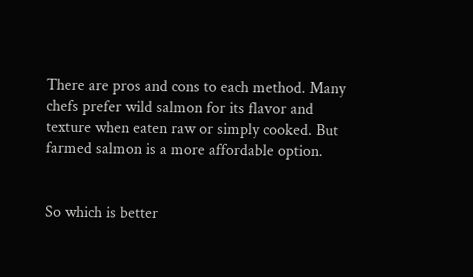There are pros and cons to each method. Many chefs prefer wild salmon for its flavor and texture when eaten raw or simply cooked. But farmed salmon is a more affordable option.


So which is better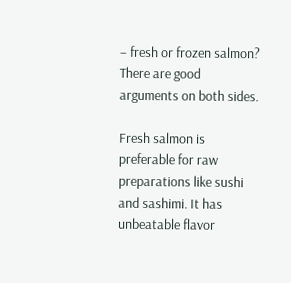– fresh or frozen salmon? There are good arguments on both sides.

Fresh salmon is preferable for raw preparations like sushi and sashimi. It has unbeatable flavor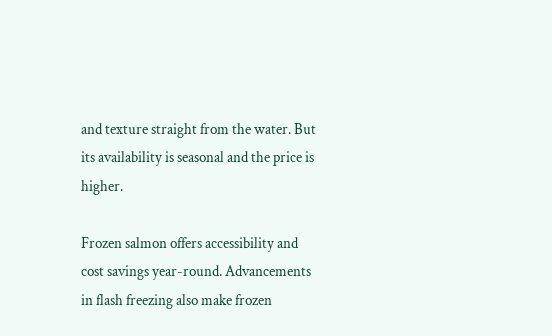and texture straight from the water. But its availability is seasonal and the price is higher.

Frozen salmon offers accessibility and cost savings year-round. Advancements in flash freezing also make frozen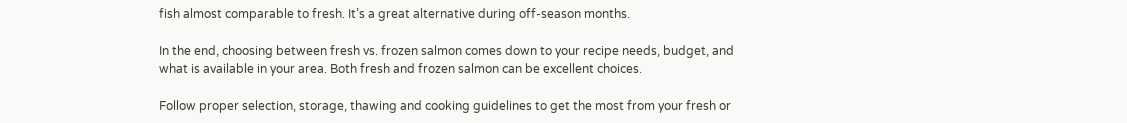fish almost comparable to fresh. It’s a great alternative during off-season months.

In the end, choosing between fresh vs. frozen salmon comes down to your recipe needs, budget, and what is available in your area. Both fresh and frozen salmon can be excellent choices.

Follow proper selection, storage, thawing and cooking guidelines to get the most from your fresh or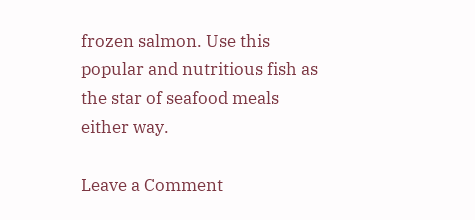frozen salmon. Use this popular and nutritious fish as the star of seafood meals either way.

Leave a Comment